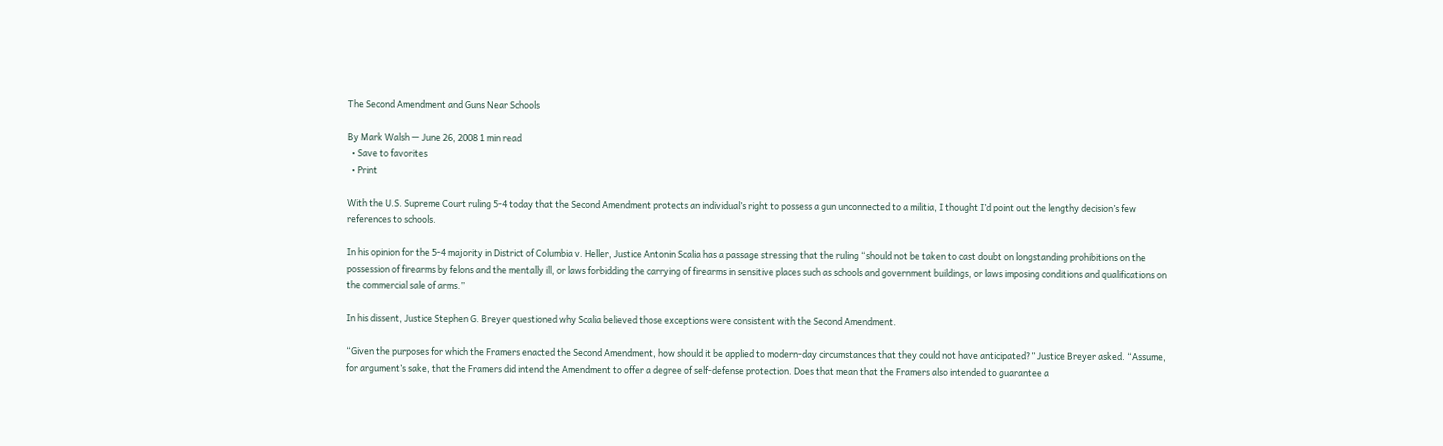The Second Amendment and Guns Near Schools

By Mark Walsh — June 26, 2008 1 min read
  • Save to favorites
  • Print

With the U.S. Supreme Court ruling 5-4 today that the Second Amendment protects an individual’s right to possess a gun unconnected to a militia, I thought I’d point out the lengthy decision’s few references to schools.

In his opinion for the 5-4 majority in District of Columbia v. Heller, Justice Antonin Scalia has a passage stressing that the ruling “should not be taken to cast doubt on longstanding prohibitions on the possession of firearms by felons and the mentally ill, or laws forbidding the carrying of firearms in sensitive places such as schools and government buildings, or laws imposing conditions and qualifications on the commercial sale of arms.”

In his dissent, Justice Stephen G. Breyer questioned why Scalia believed those exceptions were consistent with the Second Amendment.

“Given the purposes for which the Framers enacted the Second Amendment, how should it be applied to modern-day circumstances that they could not have anticipated?” Justice Breyer asked. “Assume, for argument’s sake, that the Framers did intend the Amendment to offer a degree of self-defense protection. Does that mean that the Framers also intended to guarantee a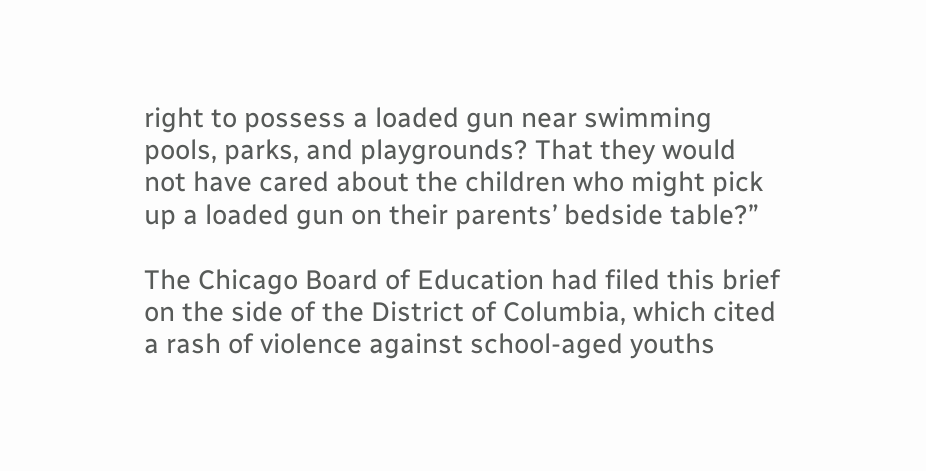right to possess a loaded gun near swimming pools, parks, and playgrounds? That they would not have cared about the children who might pick up a loaded gun on their parents’ bedside table?”

The Chicago Board of Education had filed this brief on the side of the District of Columbia, which cited a rash of violence against school-aged youths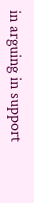in arguing in support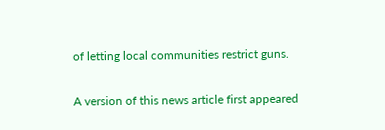of letting local communities restrict guns.

A version of this news article first appeared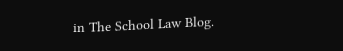in The School Law Blog.